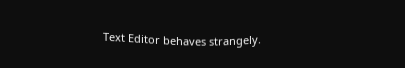Text Editor behaves strangely.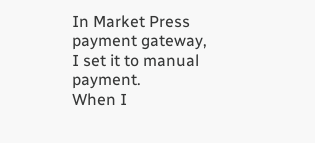In Market Press payment gateway, I set it to manual payment.
When I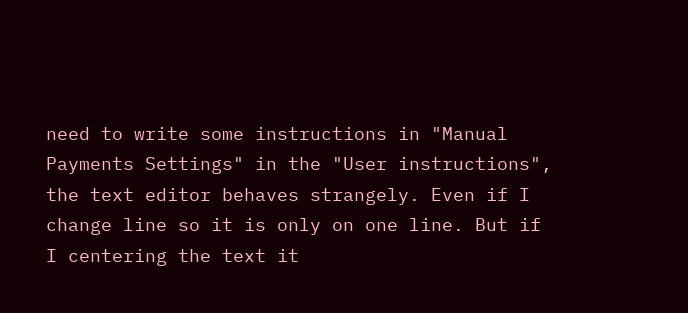need to write some instructions in "Manual Payments Settings" in the "User instructions", the text editor behaves strangely. Even if I change line so it is only on one line. But if I centering the text it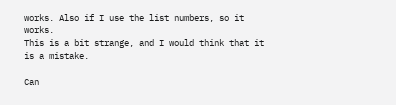works. Also if I use the list numbers, so it works.
This is a bit strange, and I would think that it is a mistake.

Can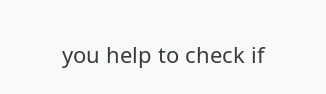you help to check if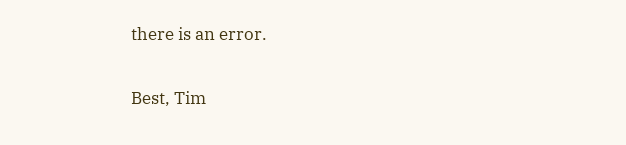there is an error.

Best, Tim